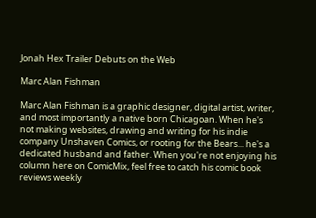Jonah Hex Trailer Debuts on the Web

Marc Alan Fishman

Marc Alan Fishman is a graphic designer, digital artist, writer, and most importantly a native born Chicagoan. When he's not making websites, drawing and writing for his indie company Unshaven Comics, or rooting for the Bears... he's a dedicated husband and father. When you're not enjoying his column here on ComicMix, feel free to catch his comic book reviews weekly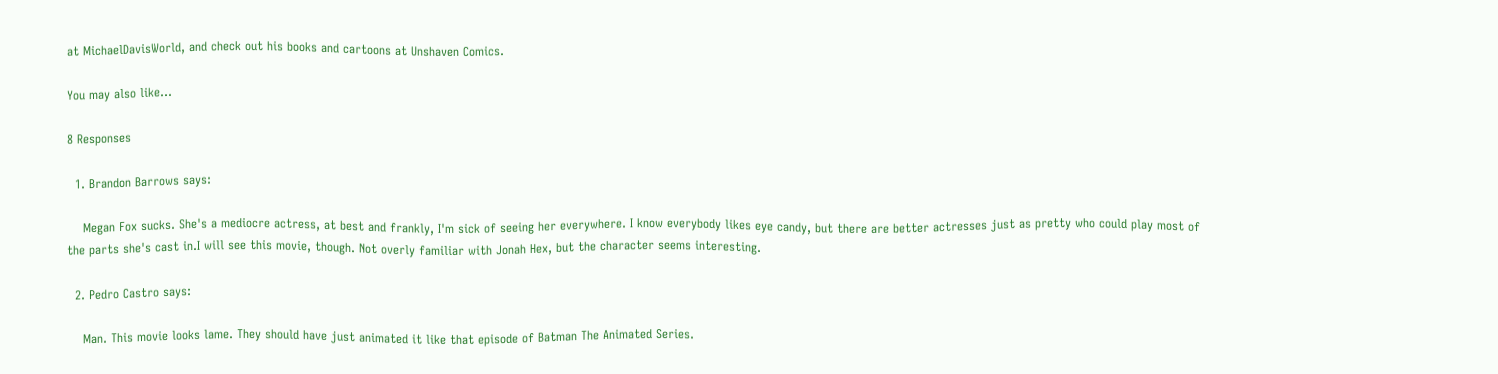at MichaelDavisWorld, and check out his books and cartoons at Unshaven Comics.

You may also like...

8 Responses

  1. Brandon Barrows says:

    Megan Fox sucks. She's a mediocre actress, at best and frankly, I'm sick of seeing her everywhere. I know everybody likes eye candy, but there are better actresses just as pretty who could play most of the parts she's cast in.I will see this movie, though. Not overly familiar with Jonah Hex, but the character seems interesting.

  2. Pedro Castro says:

    Man. This movie looks lame. They should have just animated it like that episode of Batman The Animated Series.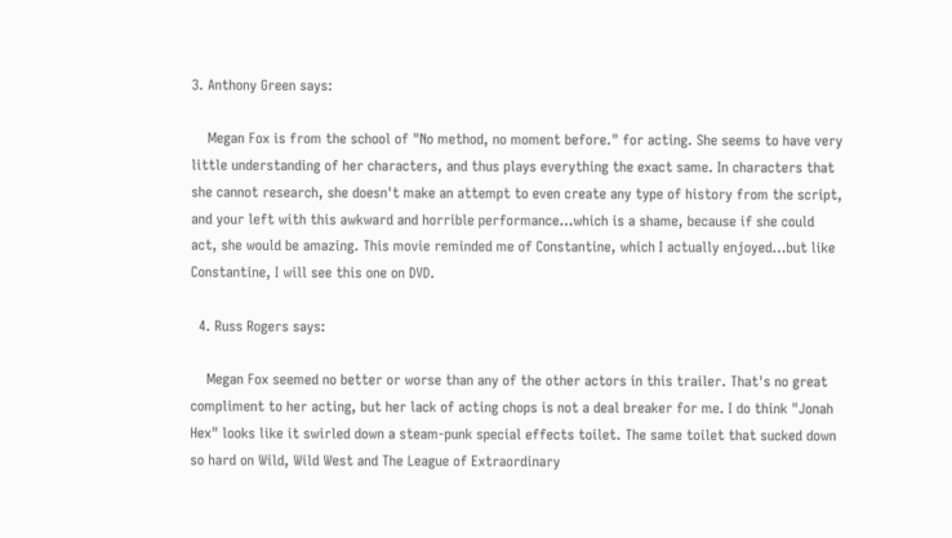3. Anthony Green says:

    Megan Fox is from the school of "No method, no moment before." for acting. She seems to have very little understanding of her characters, and thus plays everything the exact same. In characters that she cannot research, she doesn't make an attempt to even create any type of history from the script, and your left with this awkward and horrible performance…which is a shame, because if she could act, she would be amazing. This movie reminded me of Constantine, which I actually enjoyed…but like Constantine, I will see this one on DVD.

  4. Russ Rogers says:

    Megan Fox seemed no better or worse than any of the other actors in this trailer. That's no great compliment to her acting, but her lack of acting chops is not a deal breaker for me. I do think "Jonah Hex" looks like it swirled down a steam-punk special effects toilet. The same toilet that sucked down so hard on Wild, Wild West and The League of Extraordinary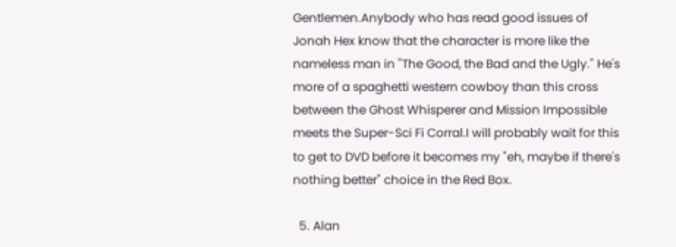Gentlemen.Anybody who has read good issues of Jonah Hex know that the character is more like the nameless man in "The Good, the Bad and the Ugly." He's more of a spaghetti western cowboy than this cross between the Ghost Whisperer and Mission Impossible meets the Super-Sci Fi Corral.I will probably wait for this to get to DVD before it becomes my "eh, maybe if there's nothing better" choice in the Red Box.

  5. Alan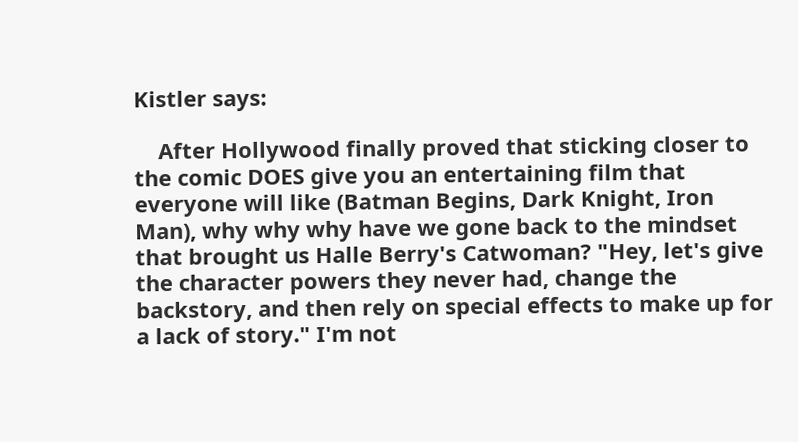Kistler says:

    After Hollywood finally proved that sticking closer to the comic DOES give you an entertaining film that everyone will like (Batman Begins, Dark Knight, Iron Man), why why why have we gone back to the mindset that brought us Halle Berry's Catwoman? "Hey, let's give the character powers they never had, change the backstory, and then rely on special effects to make up for a lack of story." I'm not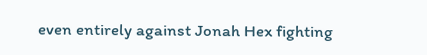even entirely against Jonah Hex fighting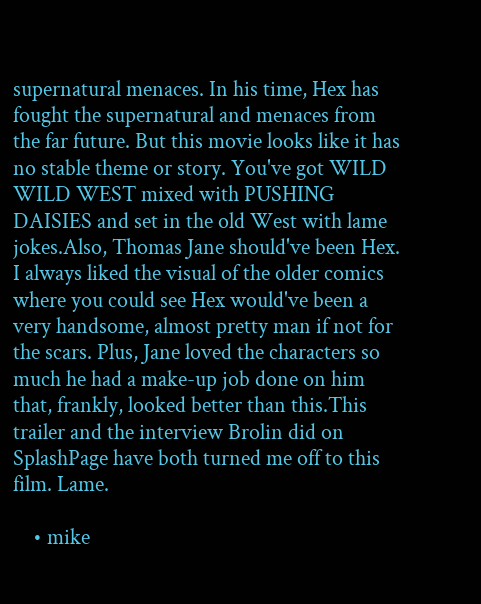supernatural menaces. In his time, Hex has fought the supernatural and menaces from the far future. But this movie looks like it has no stable theme or story. You've got WILD WILD WEST mixed with PUSHING DAISIES and set in the old West with lame jokes.Also, Thomas Jane should've been Hex. I always liked the visual of the older comics where you could see Hex would've been a very handsome, almost pretty man if not for the scars. Plus, Jane loved the characters so much he had a make-up job done on him that, frankly, looked better than this.This trailer and the interview Brolin did on SplashPage have both turned me off to this film. Lame.

    • mike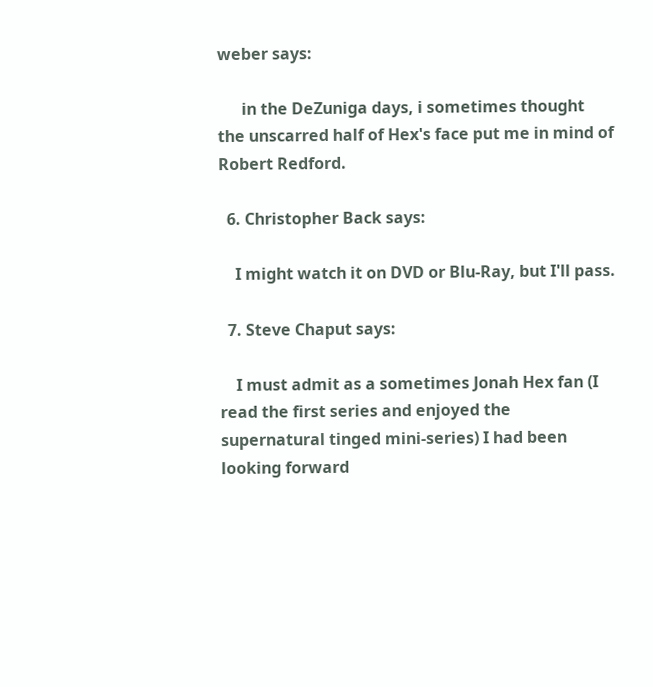weber says:

      in the DeZuniga days, i sometimes thought the unscarred half of Hex's face put me in mind of Robert Redford.

  6. Christopher Back says:

    I might watch it on DVD or Blu-Ray, but I'll pass.

  7. Steve Chaput says:

    I must admit as a sometimes Jonah Hex fan (I read the first series and enjoyed the supernatural tinged mini-series) I had been looking forward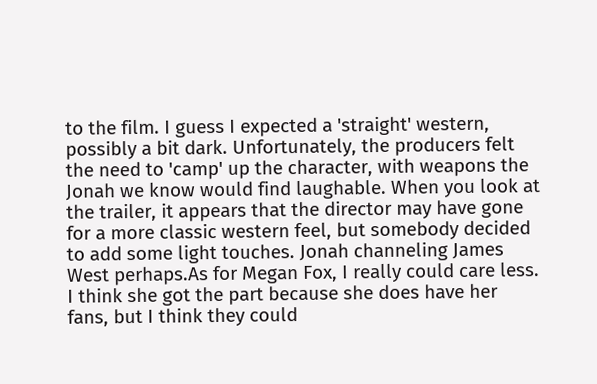to the film. I guess I expected a 'straight' western, possibly a bit dark. Unfortunately, the producers felt the need to 'camp' up the character, with weapons the Jonah we know would find laughable. When you look at the trailer, it appears that the director may have gone for a more classic western feel, but somebody decided to add some light touches. Jonah channeling James West perhaps.As for Megan Fox, I really could care less. I think she got the part because she does have her fans, but I think they could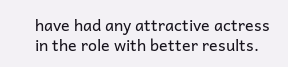have had any attractive actress in the role with better results.